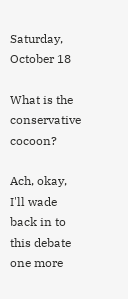Saturday, October 18

What is the conservative cocoon?

Ach, okay, I'll wade back in to this debate one more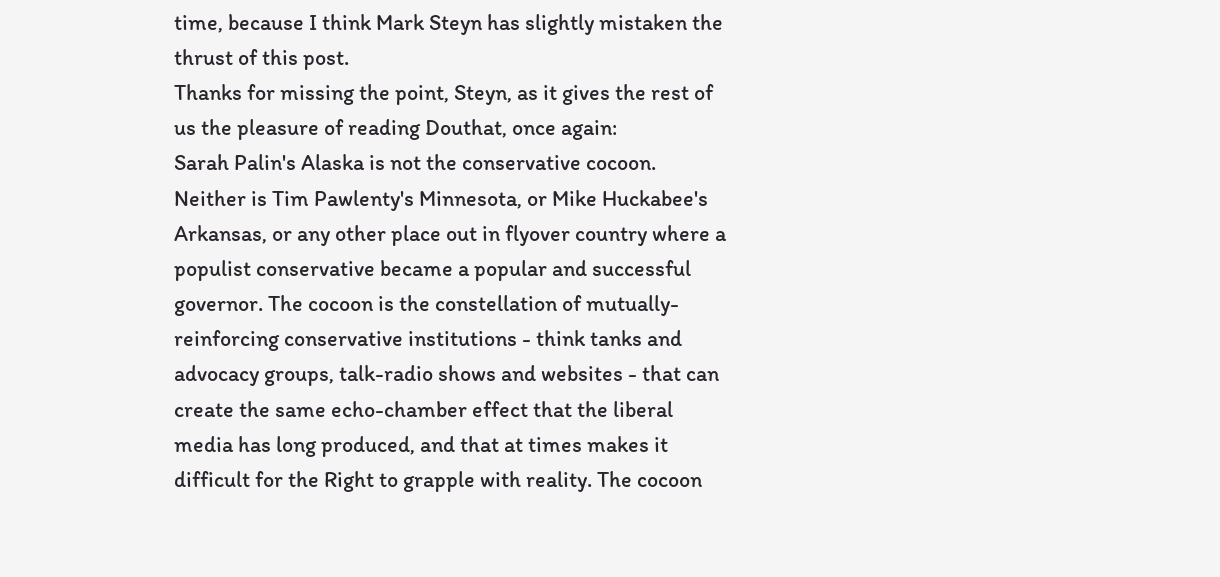time, because I think Mark Steyn has slightly mistaken the thrust of this post.
Thanks for missing the point, Steyn, as it gives the rest of us the pleasure of reading Douthat, once again:
Sarah Palin's Alaska is not the conservative cocoon. Neither is Tim Pawlenty's Minnesota, or Mike Huckabee's Arkansas, or any other place out in flyover country where a populist conservative became a popular and successful governor. The cocoon is the constellation of mutually-reinforcing conservative institutions - think tanks and advocacy groups, talk-radio shows and websites - that can create the same echo-chamber effect that the liberal media has long produced, and that at times makes it difficult for the Right to grapple with reality. The cocoon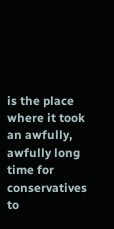is the place where it took an awfully, awfully long time for conservatives to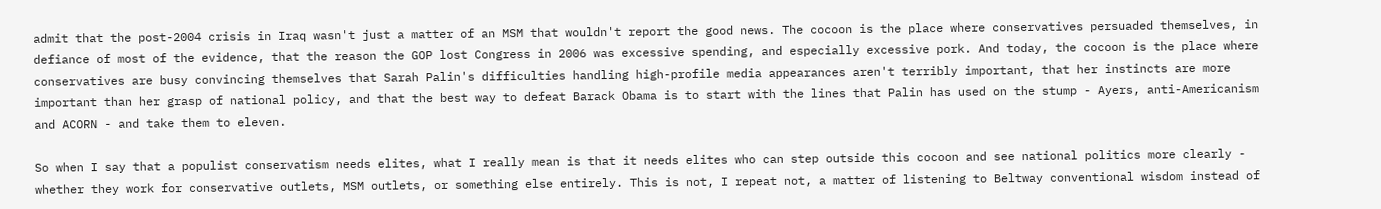admit that the post-2004 crisis in Iraq wasn't just a matter of an MSM that wouldn't report the good news. The cocoon is the place where conservatives persuaded themselves, in defiance of most of the evidence, that the reason the GOP lost Congress in 2006 was excessive spending, and especially excessive pork. And today, the cocoon is the place where conservatives are busy convincing themselves that Sarah Palin's difficulties handling high-profile media appearances aren't terribly important, that her instincts are more important than her grasp of national policy, and that the best way to defeat Barack Obama is to start with the lines that Palin has used on the stump - Ayers, anti-Americanism and ACORN - and take them to eleven.

So when I say that a populist conservatism needs elites, what I really mean is that it needs elites who can step outside this cocoon and see national politics more clearly - whether they work for conservative outlets, MSM outlets, or something else entirely. This is not, I repeat not, a matter of listening to Beltway conventional wisdom instead of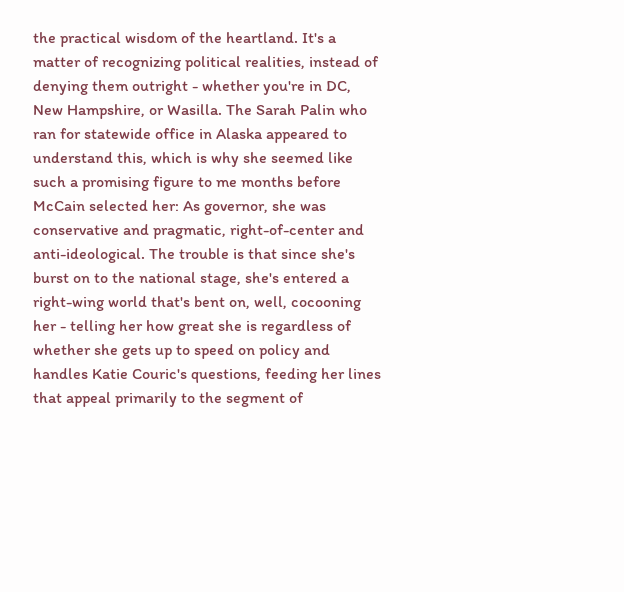the practical wisdom of the heartland. It's a matter of recognizing political realities, instead of denying them outright - whether you're in DC, New Hampshire, or Wasilla. The Sarah Palin who ran for statewide office in Alaska appeared to understand this, which is why she seemed like such a promising figure to me months before McCain selected her: As governor, she was conservative and pragmatic, right-of-center and anti-ideological. The trouble is that since she's burst on to the national stage, she's entered a right-wing world that's bent on, well, cocooning her - telling her how great she is regardless of whether she gets up to speed on policy and handles Katie Couric's questions, feeding her lines that appeal primarily to the segment of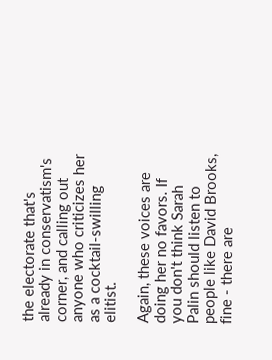the electorate that's already in conservatism's corner, and calling out anyone who criticizes her as a cocktail-swilling elitist.

Again, these voices are doing her no favors. If you don't think Sarah Palin should listen to people like David Brooks, fine - there are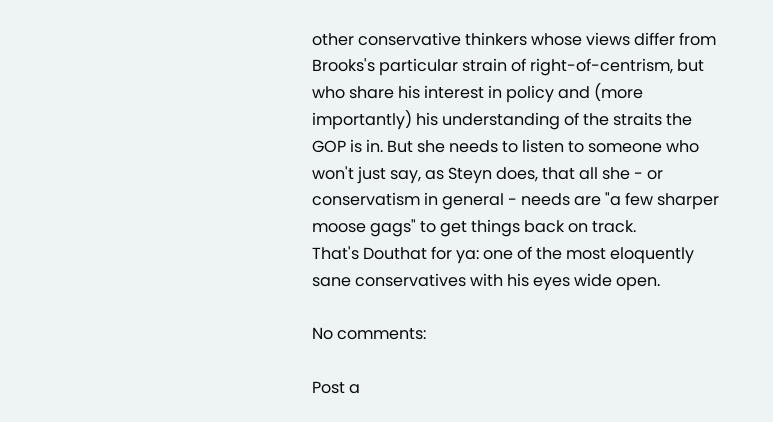other conservative thinkers whose views differ from Brooks's particular strain of right-of-centrism, but who share his interest in policy and (more importantly) his understanding of the straits the GOP is in. But she needs to listen to someone who won't just say, as Steyn does, that all she - or conservatism in general - needs are "a few sharper moose gags" to get things back on track.
That's Douthat for ya: one of the most eloquently sane conservatives with his eyes wide open.

No comments:

Post a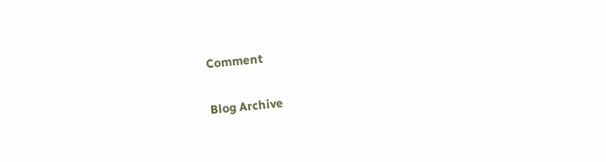Comment

Blog Archive